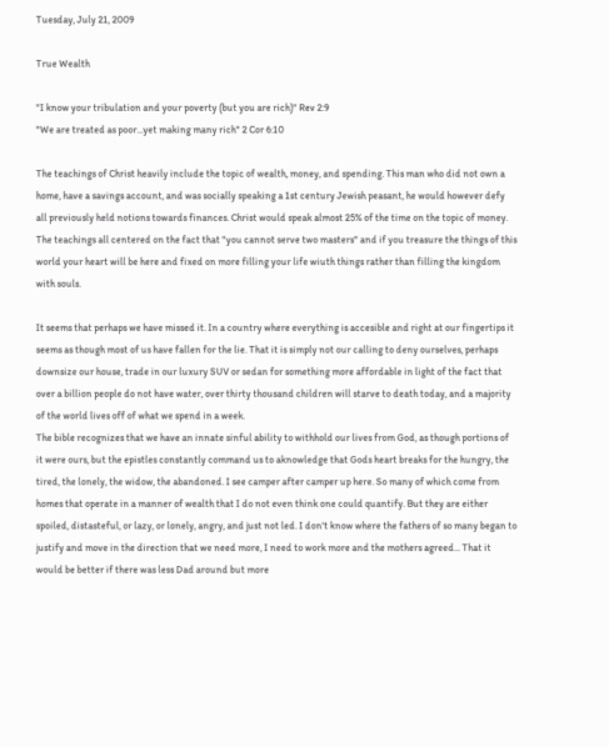Tuesday, July 21, 2009

True Wealth

"I know your tribulation and your poverty (but you are rich)" Rev 2:9
"We are treated as poor...yet making many rich" 2 Cor 6:10

The teachings of Christ heavily include the topic of wealth, money, and spending. This man who did not own a home, have a savings account, and was socially speaking a 1st century Jewish peasant, he would however defy all previously held notions towards finances. Christ would speak almost 25% of the time on the topic of money. The teachings all centered on the fact that "you cannot serve two masters" and if you treasure the things of this world your heart will be here and fixed on more filling your life wiuth things rather than filling the kingdom with souls.

It seems that perhaps we have missed it. In a country where everything is accesible and right at our fingertips it seems as though most of us have fallen for the lie. That it is simply not our calling to deny ourselves, perhaps downsize our house, trade in our luxury SUV or sedan for something more affordable in light of the fact that over a billion people do not have water, over thirty thousand children will starve to death today, and a majority of the world lives off of what we spend in a week.
The bible recognizes that we have an innate sinful ability to withhold our lives from God, as though portions of it were ours, but the epistles constantly command us to aknowledge that Gods heart breaks for the hungry, the tired, the lonely, the widow, the abandoned. I see camper after camper up here. So many of which come from homes that operate in a manner of wealth that I do not even think one could quantify. But they are either spoiled, distasteful, or lazy, or lonely, angry, and just not led. I don't know where the fathers of so many began to justify and move in the direction that we need more, I need to work more and the mothers agreed... That it would be better if there was less Dad around but more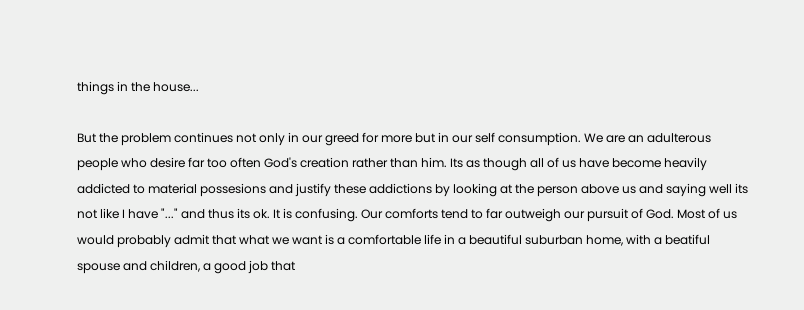things in the house...

But the problem continues not only in our greed for more but in our self consumption. We are an adulterous people who desire far too often God's creation rather than him. Its as though all of us have become heavily addicted to material possesions and justify these addictions by looking at the person above us and saying well its not like I have "..." and thus its ok. It is confusing. Our comforts tend to far outweigh our pursuit of God. Most of us would probably admit that what we want is a comfortable life in a beautiful suburban home, with a beatiful spouse and children, a good job that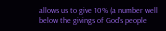allows us to give 10% (a number well below the givings of God's people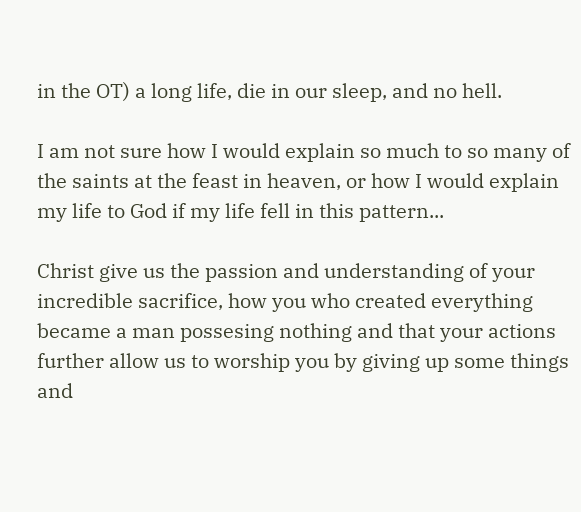in the OT) a long life, die in our sleep, and no hell.

I am not sure how I would explain so much to so many of the saints at the feast in heaven, or how I would explain my life to God if my life fell in this pattern...

Christ give us the passion and understanding of your incredible sacrifice, how you who created everything became a man possesing nothing and that your actions further allow us to worship you by giving up some things and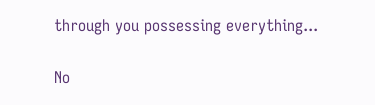through you possessing everything...

No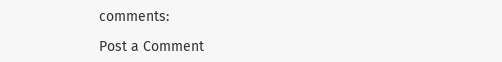comments:

Post a Comment